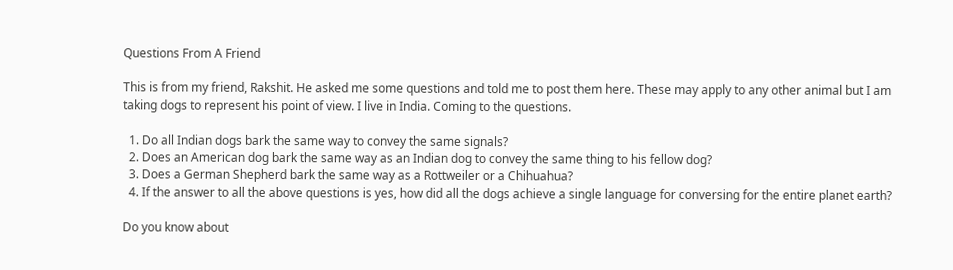Questions From A Friend

This is from my friend, Rakshit. He asked me some questions and told me to post them here. These may apply to any other animal but I am taking dogs to represent his point of view. I live in India. Coming to the questions.

  1. Do all Indian dogs bark the same way to convey the same signals?
  2. Does an American dog bark the same way as an Indian dog to convey the same thing to his fellow dog?
  3. Does a German Shepherd bark the same way as a Rottweiler or a Chihuahua?
  4. If the answer to all the above questions is yes, how did all the dogs achieve a single language for conversing for the entire planet earth?

Do you know about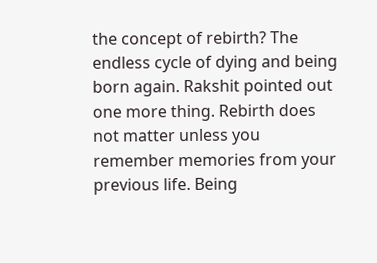the concept of rebirth? The endless cycle of dying and being born again. Rakshit pointed out one more thing. Rebirth does not matter unless you remember memories from your previous life. Being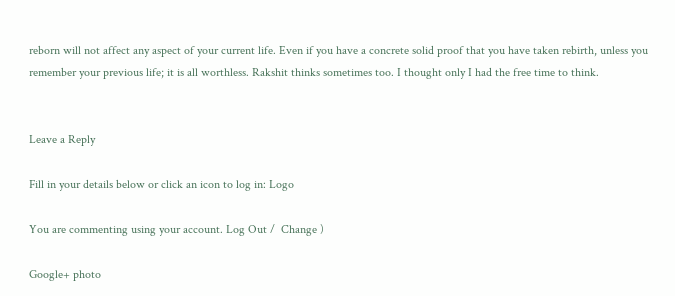reborn will not affect any aspect of your current life. Even if you have a concrete solid proof that you have taken rebirth, unless you remember your previous life; it is all worthless. Rakshit thinks sometimes too. I thought only I had the free time to think.


Leave a Reply

Fill in your details below or click an icon to log in: Logo

You are commenting using your account. Log Out /  Change )

Google+ photo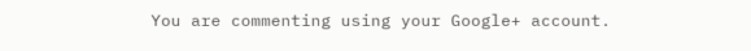You are commenting using your Google+ account.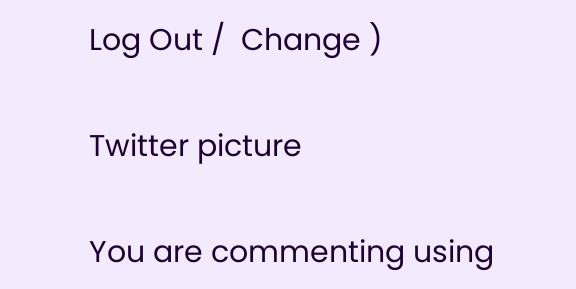Log Out /  Change )

Twitter picture

You are commenting using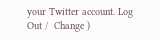your Twitter account. Log Out /  Change )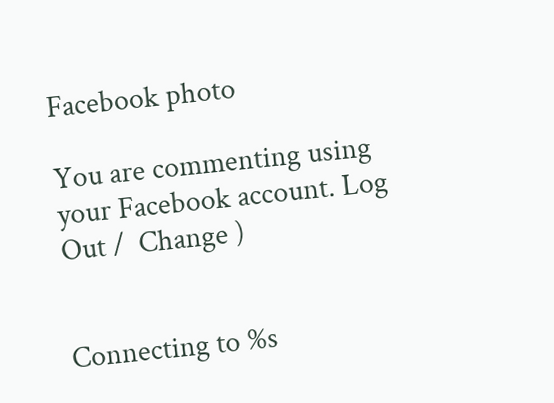Facebook photo

You are commenting using your Facebook account. Log Out /  Change )


Connecting to %s